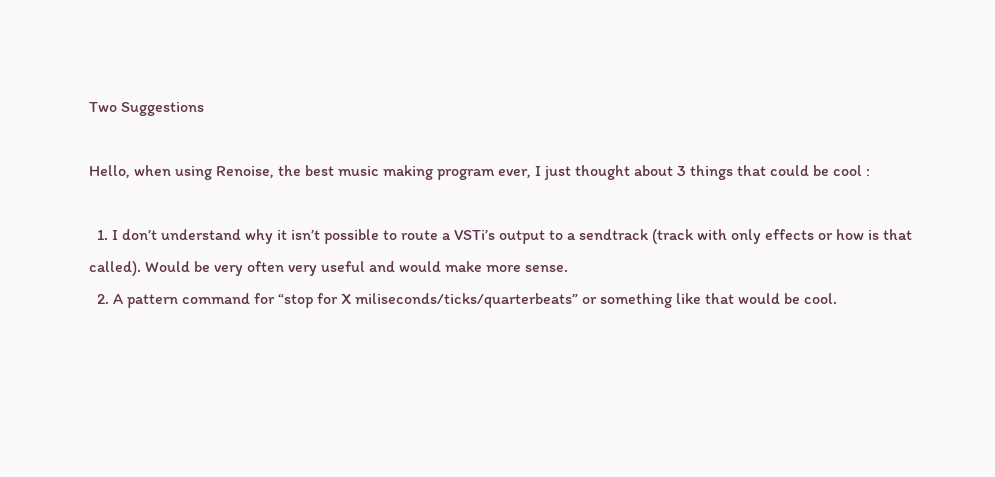Two Suggestions

Hello, when using Renoise, the best music making program ever, I just thought about 3 things that could be cool :

  1. I don’t understand why it isn’t possible to route a VSTi’s output to a sendtrack (track with only effects or how is that called). Would be very often very useful and would make more sense.
  2. A pattern command for “stop for X miliseconds/ticks/quarterbeats” or something like that would be cool.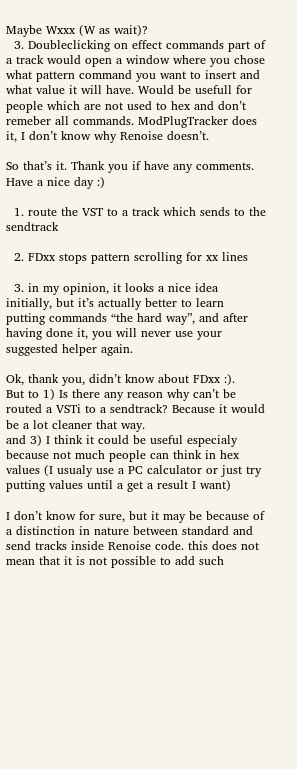Maybe Wxxx (W as wait)?
  3. Doubleclicking on effect commands part of a track would open a window where you chose what pattern command you want to insert and what value it will have. Would be usefull for people which are not used to hex and don’t remeber all commands. ModPlugTracker does it, I don’t know why Renoise doesn’t.

So that’s it. Thank you if have any comments. Have a nice day :)

  1. route the VST to a track which sends to the sendtrack

  2. FDxx stops pattern scrolling for xx lines

  3. in my opinion, it looks a nice idea initially, but it’s actually better to learn putting commands “the hard way”, and after having done it, you will never use your suggested helper again.

Ok, thank you, didn’t know about FDxx :).
But to 1) Is there any reason why can’t be routed a VSTi to a sendtrack? Because it would be a lot cleaner that way.
and 3) I think it could be useful especialy because not much people can think in hex values (I usualy use a PC calculator or just try putting values until a get a result I want)

I don’t know for sure, but it may be because of a distinction in nature between standard and send tracks inside Renoise code. this does not mean that it is not possible to add such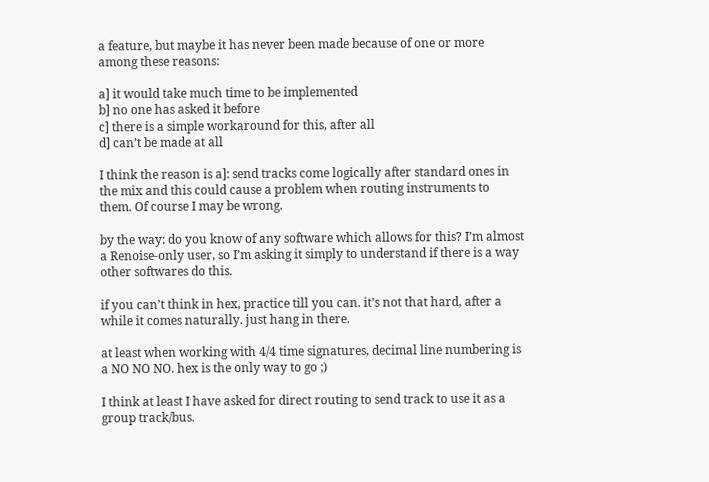a feature, but maybe it has never been made because of one or more among these reasons:

a] it would take much time to be implemented
b] no one has asked it before
c] there is a simple workaround for this, after all
d] can’t be made at all

I think the reason is a]: send tracks come logically after standard ones in the mix and this could cause a problem when routing instruments to them. Of course I may be wrong.

by the way: do you know of any software which allows for this? I’m almost a Renoise-only user, so I’m asking it simply to understand if there is a way other softwares do this.

if you can’t think in hex, practice till you can. it’s not that hard, after a while it comes naturally. just hang in there.

at least when working with 4/4 time signatures, decimal line numbering is a NO NO NO. hex is the only way to go ;)

I think at least I have asked for direct routing to send track to use it as a group track/bus.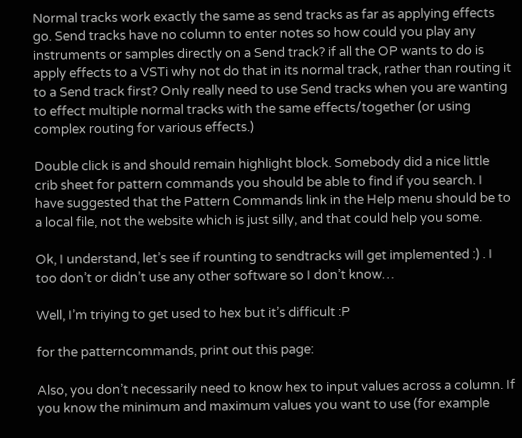Normal tracks work exactly the same as send tracks as far as applying effects go. Send tracks have no column to enter notes so how could you play any instruments or samples directly on a Send track? if all the OP wants to do is apply effects to a VSTi why not do that in its normal track, rather than routing it to a Send track first? Only really need to use Send tracks when you are wanting to effect multiple normal tracks with the same effects/together (or using complex routing for various effects.)

Double click is and should remain highlight block. Somebody did a nice little crib sheet for pattern commands you should be able to find if you search. I have suggested that the Pattern Commands link in the Help menu should be to a local file, not the website which is just silly, and that could help you some.

Ok, I understand, let’s see if rounting to sendtracks will get implemented :) . I too don’t or didn’t use any other software so I don’t know…

Well, I’m triying to get used to hex but it’s difficult :P

for the patterncommands, print out this page:

Also, you don’t necessarily need to know hex to input values across a column. If you know the minimum and maximum values you want to use (for example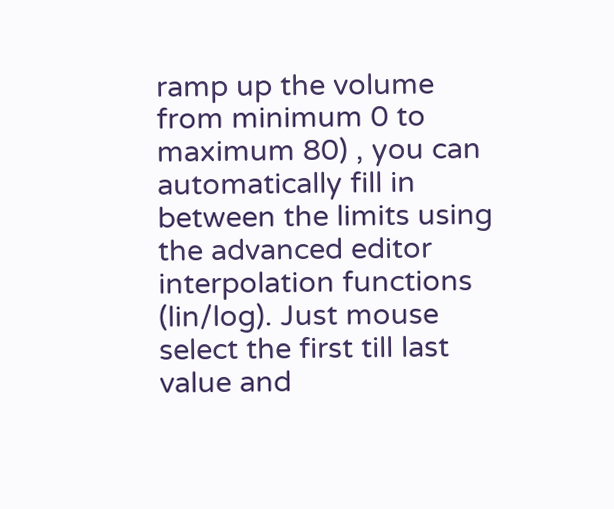ramp up the volume from minimum 0 to maximum 80) , you can automatically fill in between the limits using the advanced editor interpolation functions (lin/log). Just mouse select the first till last value and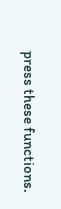press these functions.